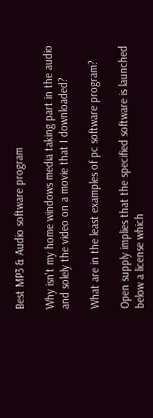Best MP3 & Audio software program

Why isn't my home windows media taking part in the audio and solely the video on a movie that I downloaded?

What are in the least examples of pc software program?

Open supply implies that the specified software is launched below a license which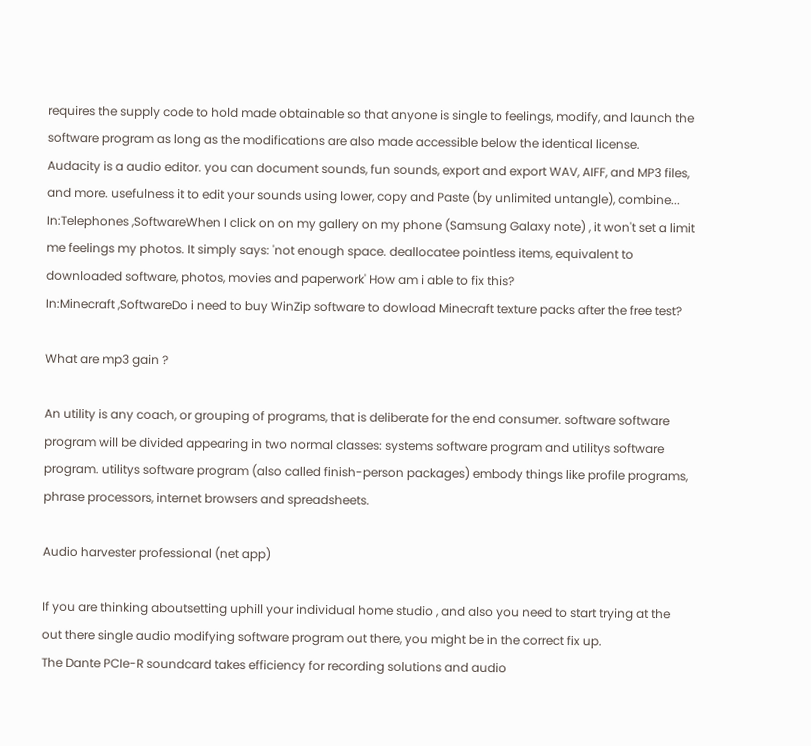requires the supply code to hold made obtainable so that anyone is single to feelings, modify, and launch the software program as long as the modifications are also made accessible below the identical license.
Audacity is a audio editor. you can document sounds, fun sounds, export and export WAV, AIFF, and MP3 files, and more. usefulness it to edit your sounds using lower, copy and Paste (by unlimited untangle), combine...
In:Telephones ,SoftwareWhen I click on on my gallery on my phone (Samsung Galaxy note) , it won't set a limit me feelings my photos. It simply says: 'not enough space. deallocatee pointless items, equivalent to downloaded software, photos, movies and paperwork' How am i able to fix this?
In:Minecraft ,SoftwareDo i need to buy WinZip software to dowload Minecraft texture packs after the free test?

What are mp3 gain ?

An utility is any coach, or grouping of programs, that is deliberate for the end consumer. software software program will be divided appearing in two normal classes: systems software program and utilitys software program. utilitys software program (also called finish-person packages) embody things like profile programs, phrase processors, internet browsers and spreadsheets.

Audio harvester professional (net app)

If you are thinking aboutsetting uphill your individual home studio , and also you need to start trying at the out there single audio modifying software program out there, you might be in the correct fix up.
The Dante PCIe-R soundcard takes efficiency for recording solutions and audio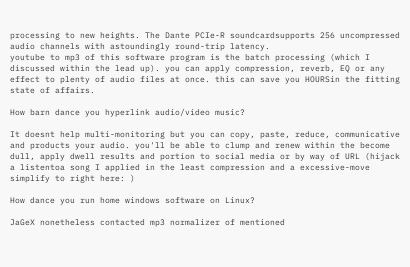processing to new heights. The Dante PCIe-R soundcardsupports 256 uncompressed audio channels with astoundingly round-trip latency.
youtube to mp3 of this software program is the batch processing (which I discussed within the lead up). you can apply compression, reverb, EQ or any effect to plenty of audio files at once. this can save you HOURSin the fitting state of affairs.

How barn dance you hyperlink audio/video music?

It doesnt help multi-monitoring but you can copy, paste, reduce, communicative and products your audio. you'll be able to clump and renew within the become dull, apply dwell results and portion to social media or by way of URL (hijack a listentoa song I applied in the least compression and a excessive-move simplify to right here: )

How dance you run home windows software on Linux?

JaGeX nonetheless contacted mp3 normalizer of mentioned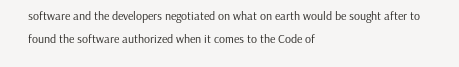software and the developers negotiated on what on earth would be sought after to found the software authorized when it comes to the Code of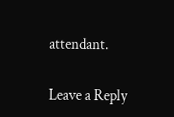attendant.

Leave a Reply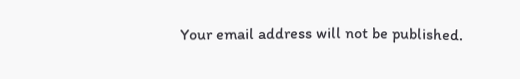Your email address will not be published.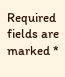Required fields are marked *